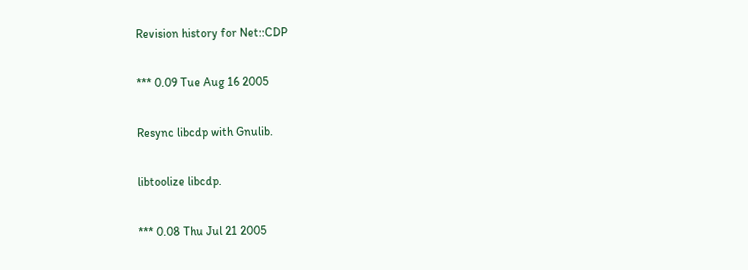Revision history for Net::CDP

*** 0.09 Tue Aug 16 2005

Resync libcdp with Gnulib.

libtoolize libcdp.

*** 0.08 Thu Jul 21 2005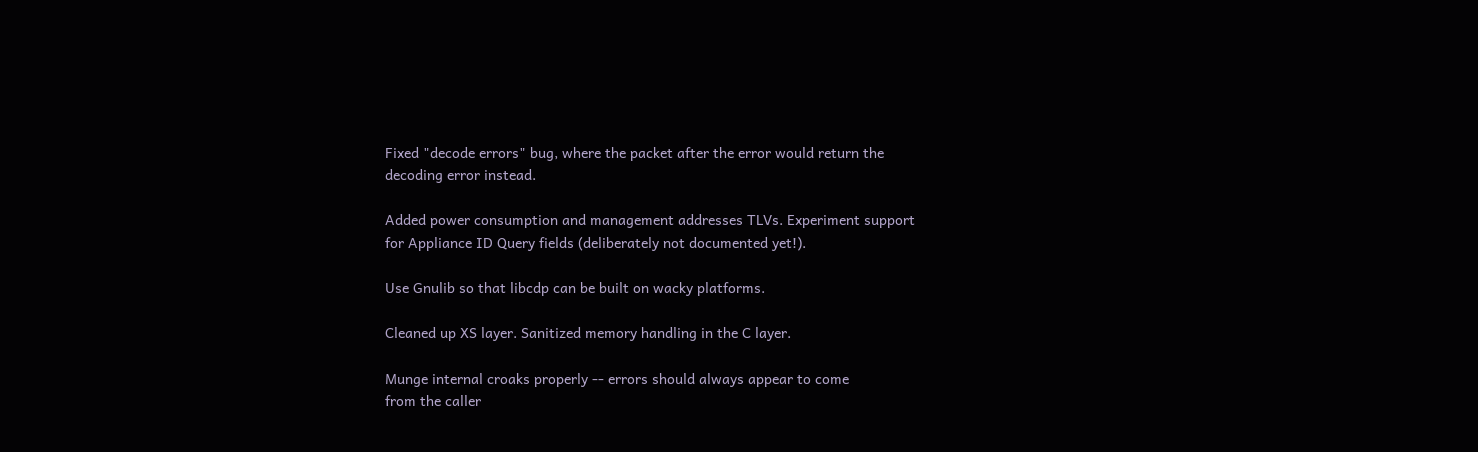Fixed "decode errors" bug, where the packet after the error would return the
decoding error instead.

Added power consumption and management addresses TLVs. Experiment support
for Appliance ID Query fields (deliberately not documented yet!).

Use Gnulib so that libcdp can be built on wacky platforms.

Cleaned up XS layer. Sanitized memory handling in the C layer.

Munge internal croaks properly -- errors should always appear to come
from the caller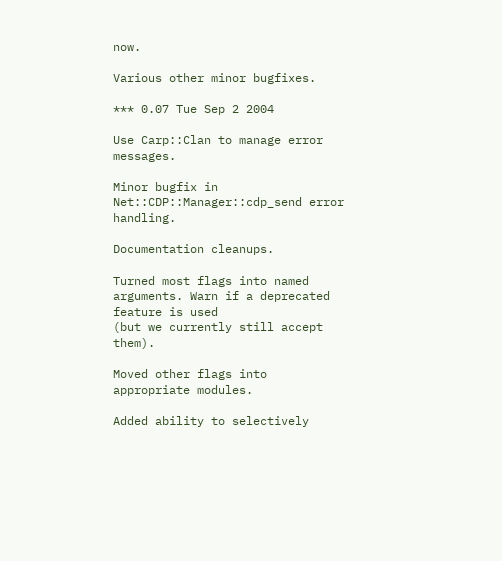now.

Various other minor bugfixes.

*** 0.07 Tue Sep 2 2004

Use Carp::Clan to manage error messages.

Minor bugfix in Net::CDP::Manager::cdp_send error handling.

Documentation cleanups.

Turned most flags into named arguments. Warn if a deprecated feature is used
(but we currently still accept them).

Moved other flags into appropriate modules.

Added ability to selectively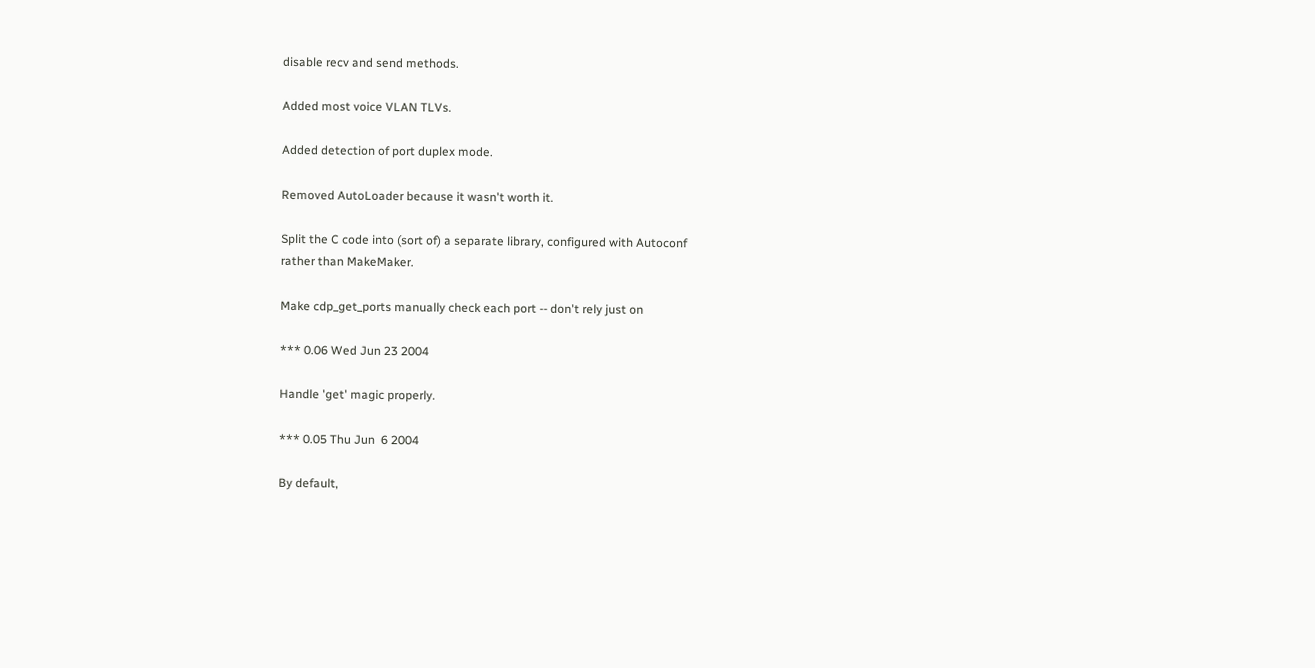disable recv and send methods.

Added most voice VLAN TLVs.

Added detection of port duplex mode.

Removed AutoLoader because it wasn't worth it.

Split the C code into (sort of) a separate library, configured with Autoconf
rather than MakeMaker.

Make cdp_get_ports manually check each port -- don't rely just on

*** 0.06 Wed Jun 23 2004

Handle 'get' magic properly.

*** 0.05 Thu Jun  6 2004

By default,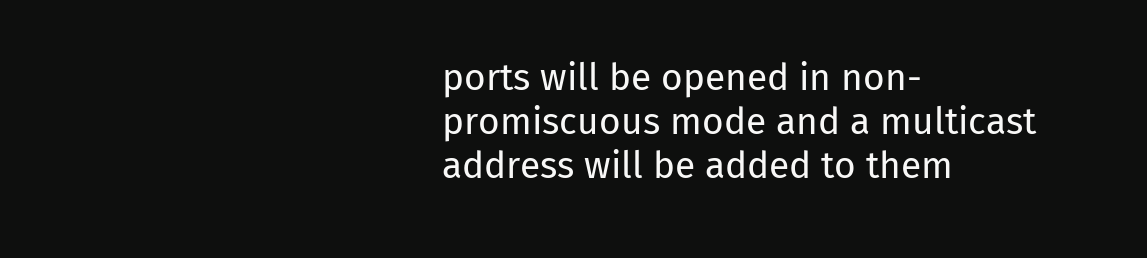ports will be opened in non-promiscuous mode and a multicast
address will be added to them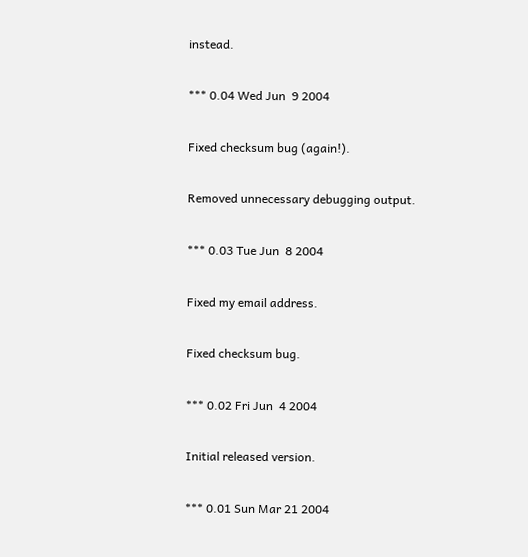instead.

*** 0.04 Wed Jun  9 2004

Fixed checksum bug (again!).

Removed unnecessary debugging output.

*** 0.03 Tue Jun  8 2004

Fixed my email address.

Fixed checksum bug.

*** 0.02 Fri Jun  4 2004

Initial released version.

*** 0.01 Sun Mar 21 2004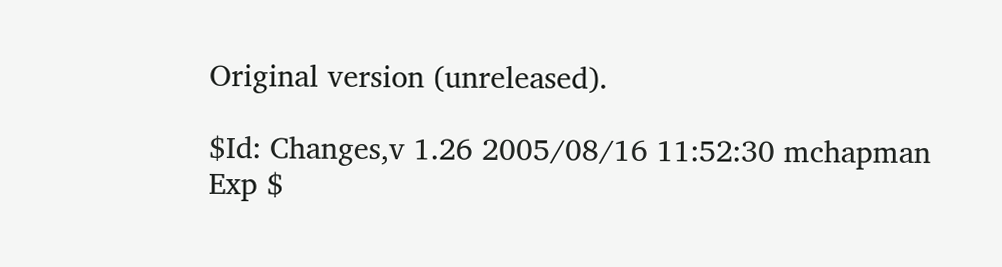Original version (unreleased).

$Id: Changes,v 1.26 2005/08/16 11:52:30 mchapman Exp $